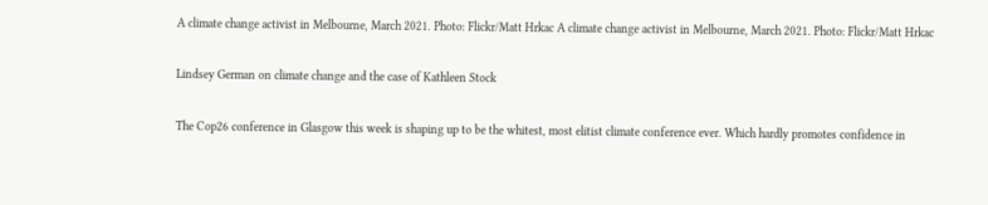A climate change activist in Melbourne, March 2021. Photo: Flickr/Matt Hrkac A climate change activist in Melbourne, March 2021. Photo: Flickr/Matt Hrkac

Lindsey German on climate change and the case of Kathleen Stock

The Cop26 conference in Glasgow this week is shaping up to be the whitest, most elitist climate conference ever. Which hardly promotes confidence in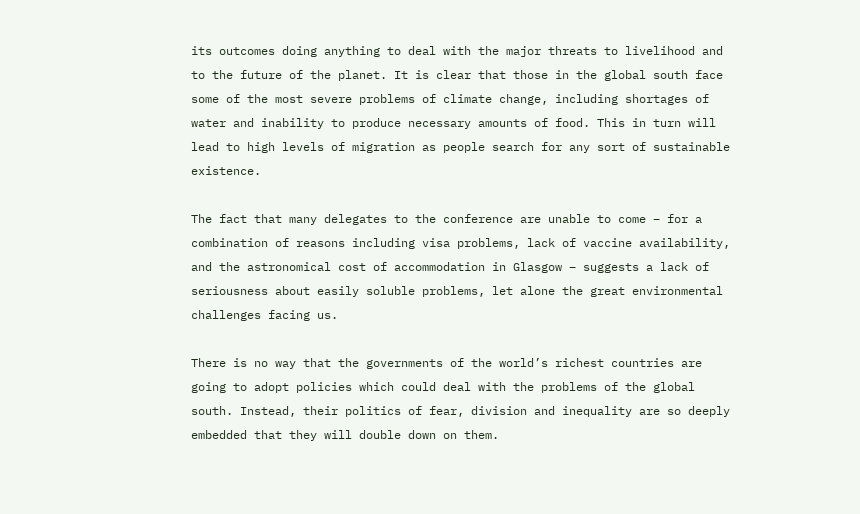its outcomes doing anything to deal with the major threats to livelihood and to the future of the planet. It is clear that those in the global south face some of the most severe problems of climate change, including shortages of water and inability to produce necessary amounts of food. This in turn will lead to high levels of migration as people search for any sort of sustainable existence.

The fact that many delegates to the conference are unable to come – for a combination of reasons including visa problems, lack of vaccine availability, and the astronomical cost of accommodation in Glasgow – suggests a lack of seriousness about easily soluble problems, let alone the great environmental challenges facing us.

There is no way that the governments of the world’s richest countries are going to adopt policies which could deal with the problems of the global south. Instead, their politics of fear, division and inequality are so deeply embedded that they will double down on them.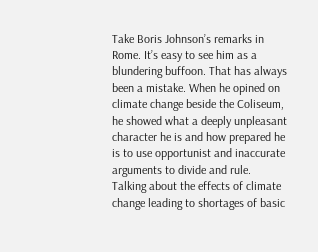Take Boris Johnson’s remarks in Rome. It’s easy to see him as a blundering buffoon. That has always been a mistake. When he opined on climate change beside the Coliseum, he showed what a deeply unpleasant character he is and how prepared he is to use opportunist and inaccurate arguments to divide and rule. Talking about the effects of climate change leading to shortages of basic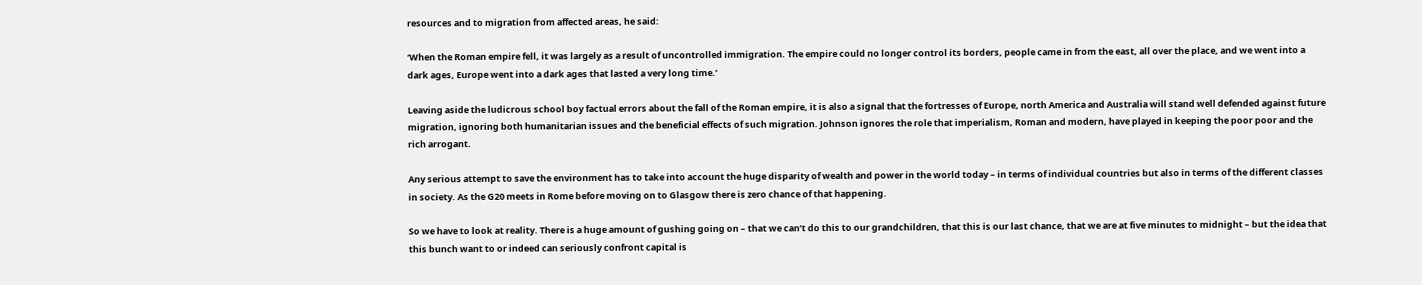resources and to migration from affected areas, he said:

‘When the Roman empire fell, it was largely as a result of uncontrolled immigration. The empire could no longer control its borders, people came in from the east, all over the place, and we went into a dark ages, Europe went into a dark ages that lasted a very long time.’

Leaving aside the ludicrous school boy factual errors about the fall of the Roman empire, it is also a signal that the fortresses of Europe, north America and Australia will stand well defended against future migration, ignoring both humanitarian issues and the beneficial effects of such migration. Johnson ignores the role that imperialism, Roman and modern, have played in keeping the poor poor and the rich arrogant.

Any serious attempt to save the environment has to take into account the huge disparity of wealth and power in the world today – in terms of individual countries but also in terms of the different classes in society. As the G20 meets in Rome before moving on to Glasgow there is zero chance of that happening.

So we have to look at reality. There is a huge amount of gushing going on – that we can’t do this to our grandchildren, that this is our last chance, that we are at five minutes to midnight – but the idea that this bunch want to or indeed can seriously confront capital is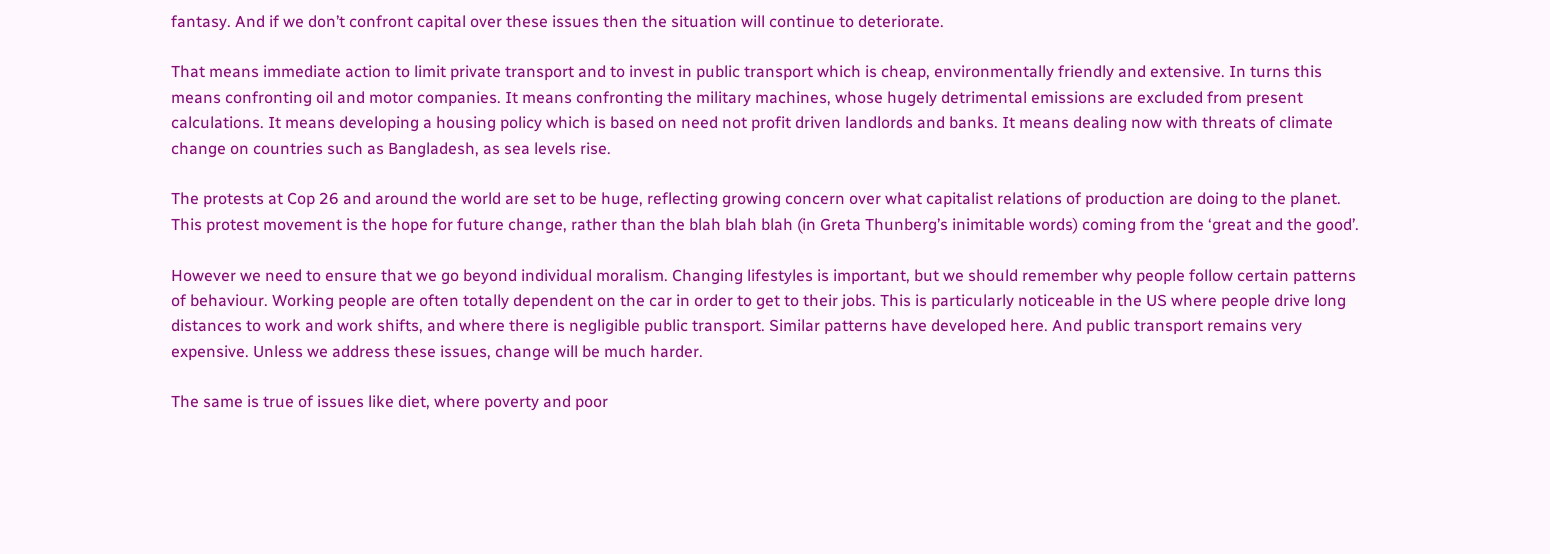fantasy. And if we don’t confront capital over these issues then the situation will continue to deteriorate.

That means immediate action to limit private transport and to invest in public transport which is cheap, environmentally friendly and extensive. In turns this means confronting oil and motor companies. It means confronting the military machines, whose hugely detrimental emissions are excluded from present calculations. It means developing a housing policy which is based on need not profit driven landlords and banks. It means dealing now with threats of climate change on countries such as Bangladesh, as sea levels rise.

The protests at Cop 26 and around the world are set to be huge, reflecting growing concern over what capitalist relations of production are doing to the planet. This protest movement is the hope for future change, rather than the blah blah blah (in Greta Thunberg’s inimitable words) coming from the ‘great and the good’.

However we need to ensure that we go beyond individual moralism. Changing lifestyles is important, but we should remember why people follow certain patterns of behaviour. Working people are often totally dependent on the car in order to get to their jobs. This is particularly noticeable in the US where people drive long distances to work and work shifts, and where there is negligible public transport. Similar patterns have developed here. And public transport remains very expensive. Unless we address these issues, change will be much harder.

The same is true of issues like diet, where poverty and poor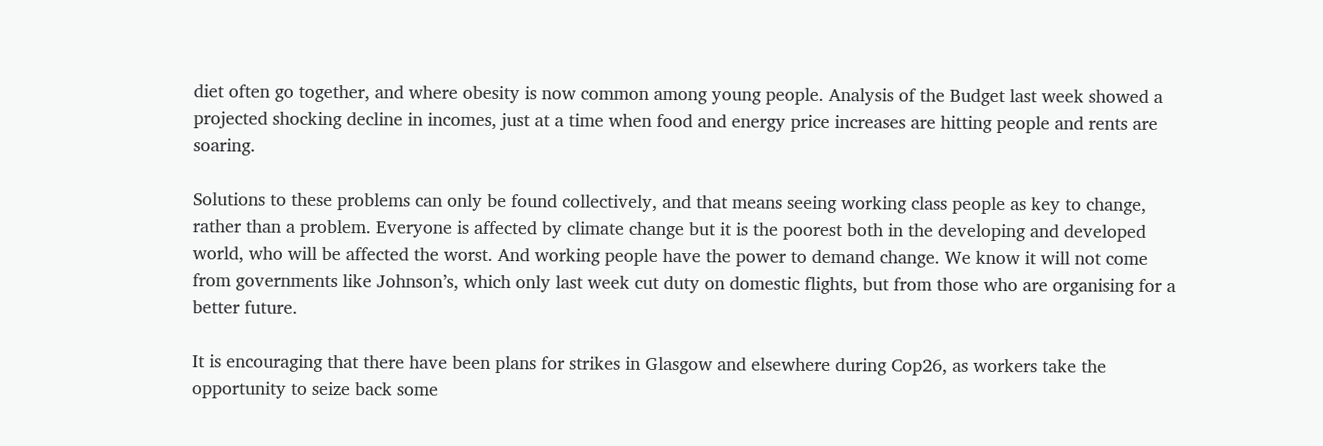diet often go together, and where obesity is now common among young people. Analysis of the Budget last week showed a projected shocking decline in incomes, just at a time when food and energy price increases are hitting people and rents are soaring.

Solutions to these problems can only be found collectively, and that means seeing working class people as key to change, rather than a problem. Everyone is affected by climate change but it is the poorest both in the developing and developed world, who will be affected the worst. And working people have the power to demand change. We know it will not come from governments like Johnson’s, which only last week cut duty on domestic flights, but from those who are organising for a better future.

It is encouraging that there have been plans for strikes in Glasgow and elsewhere during Cop26, as workers take the opportunity to seize back some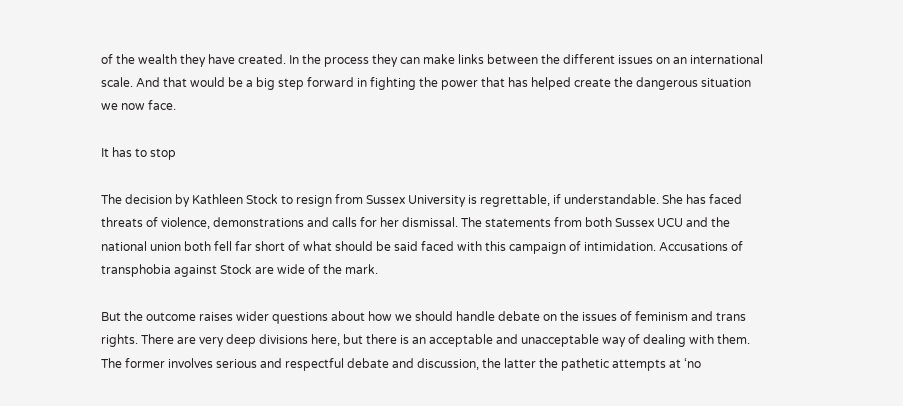of the wealth they have created. In the process they can make links between the different issues on an international scale. And that would be a big step forward in fighting the power that has helped create the dangerous situation we now face.

It has to stop

The decision by Kathleen Stock to resign from Sussex University is regrettable, if understandable. She has faced threats of violence, demonstrations and calls for her dismissal. The statements from both Sussex UCU and the national union both fell far short of what should be said faced with this campaign of intimidation. Accusations of transphobia against Stock are wide of the mark.

But the outcome raises wider questions about how we should handle debate on the issues of feminism and trans rights. There are very deep divisions here, but there is an acceptable and unacceptable way of dealing with them. The former involves serious and respectful debate and discussion, the latter the pathetic attempts at ‘no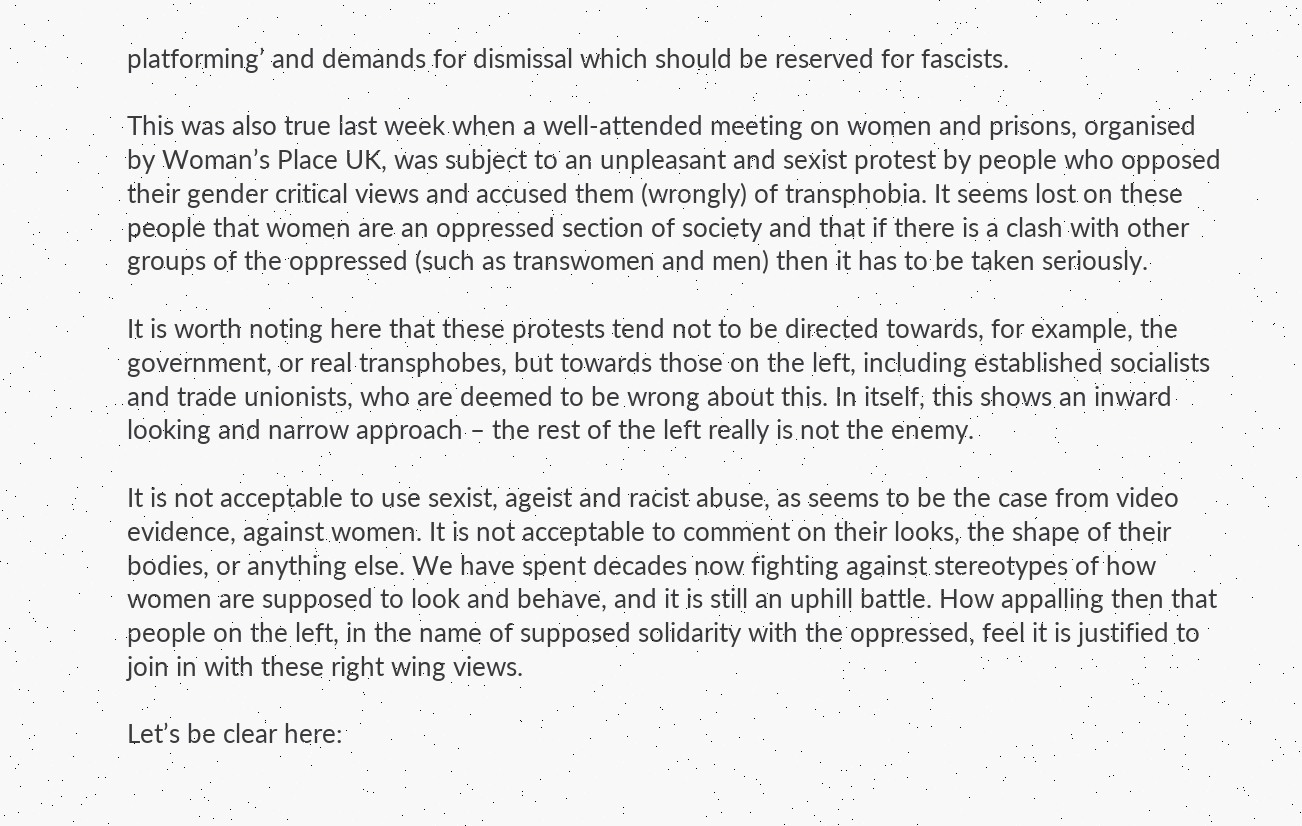platforming’ and demands for dismissal which should be reserved for fascists.

This was also true last week when a well-attended meeting on women and prisons, organised by Woman’s Place UK, was subject to an unpleasant and sexist protest by people who opposed their gender critical views and accused them (wrongly) of transphobia. It seems lost on these people that women are an oppressed section of society and that if there is a clash with other groups of the oppressed (such as transwomen and men) then it has to be taken seriously.

It is worth noting here that these protests tend not to be directed towards, for example, the government, or real transphobes, but towards those on the left, including established socialists and trade unionists, who are deemed to be wrong about this. In itself, this shows an inward looking and narrow approach – the rest of the left really is not the enemy.

It is not acceptable to use sexist, ageist and racist abuse, as seems to be the case from video evidence, against women. It is not acceptable to comment on their looks, the shape of their bodies, or anything else. We have spent decades now fighting against stereotypes of how women are supposed to look and behave, and it is still an uphill battle. How appalling then that people on the left, in the name of supposed solidarity with the oppressed, feel it is justified to join in with these right wing views.

Let’s be clear here: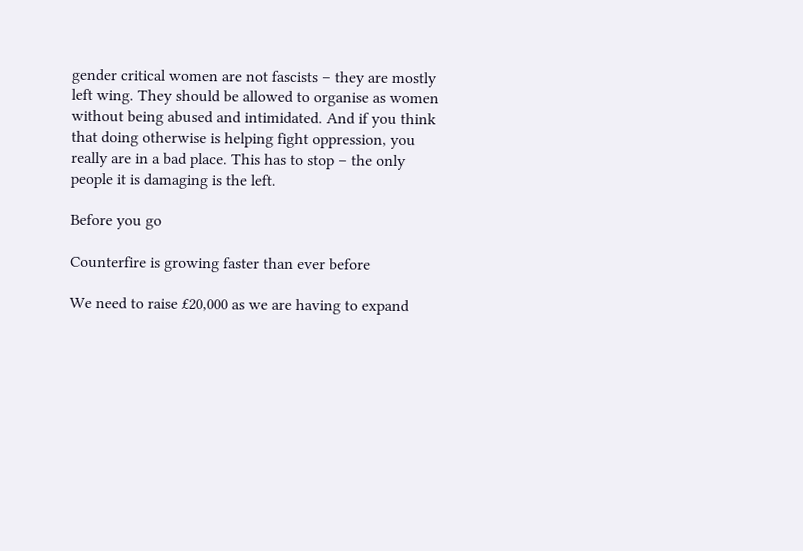gender critical women are not fascists – they are mostly left wing. They should be allowed to organise as women without being abused and intimidated. And if you think that doing otherwise is helping fight oppression, you really are in a bad place. This has to stop – the only people it is damaging is the left.

Before you go

Counterfire is growing faster than ever before

We need to raise £20,000 as we are having to expand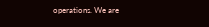operations. We are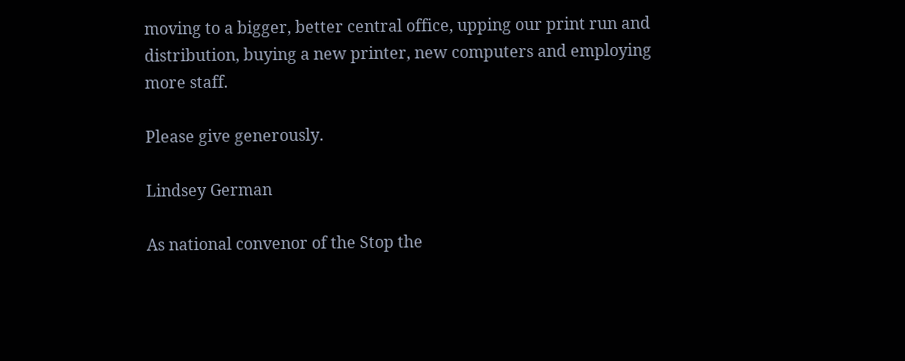moving to a bigger, better central office, upping our print run and distribution, buying a new printer, new computers and employing more staff.

Please give generously.

Lindsey German

As national convenor of the Stop the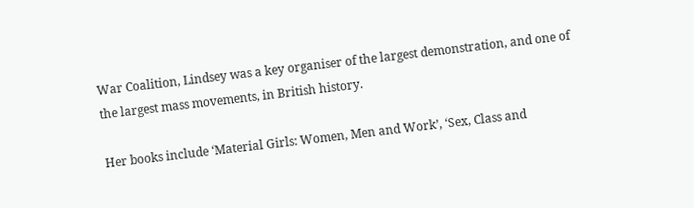War Coalition, Lindsey was a key organiser of the largest demonstration, and one of the largest mass movements, in British history.

Her books include ‘Material Girls: Women, Men and Work’, ‘Sex, Class and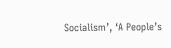Socialism’, ‘A People’s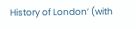History of London’ (with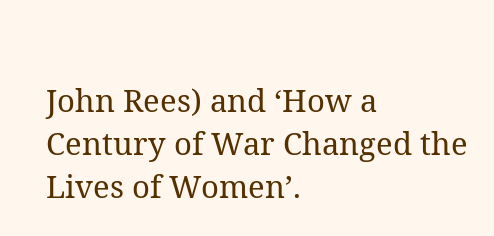John Rees) and ‘How a Century of War Changed the Lives of Women’.